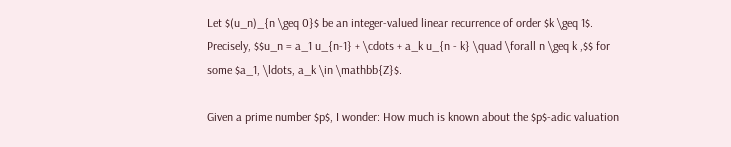Let $(u_n)_{n \geq 0}$ be an integer-valued linear recurrence of order $k \geq 1$. Precisely, $$u_n = a_1 u_{n-1} + \cdots + a_k u_{n - k} \quad \forall n \geq k ,$$ for some $a_1, \ldots, a_k \in \mathbb{Z}$.

Given a prime number $p$, I wonder: How much is known about the $p$-adic valuation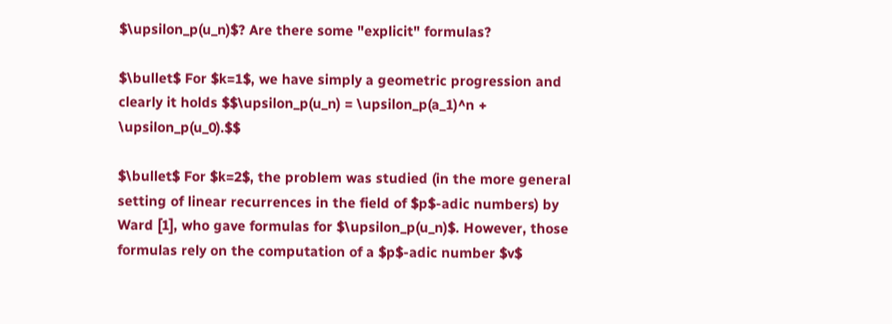$\upsilon_p(u_n)$? Are there some "explicit" formulas?

$\bullet$ For $k=1$, we have simply a geometric progression and clearly it holds $$\upsilon_p(u_n) = \upsilon_p(a_1)^n + \upsilon_p(u_0).$$

$\bullet$ For $k=2$, the problem was studied (in the more general setting of linear recurrences in the field of $p$-adic numbers) by Ward [1], who gave formulas for $\upsilon_p(u_n)$. However, those formulas rely on the computation of a $p$-adic number $v$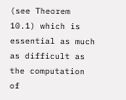(see Theorem 10.1) which is essential as much as difficult as the computation of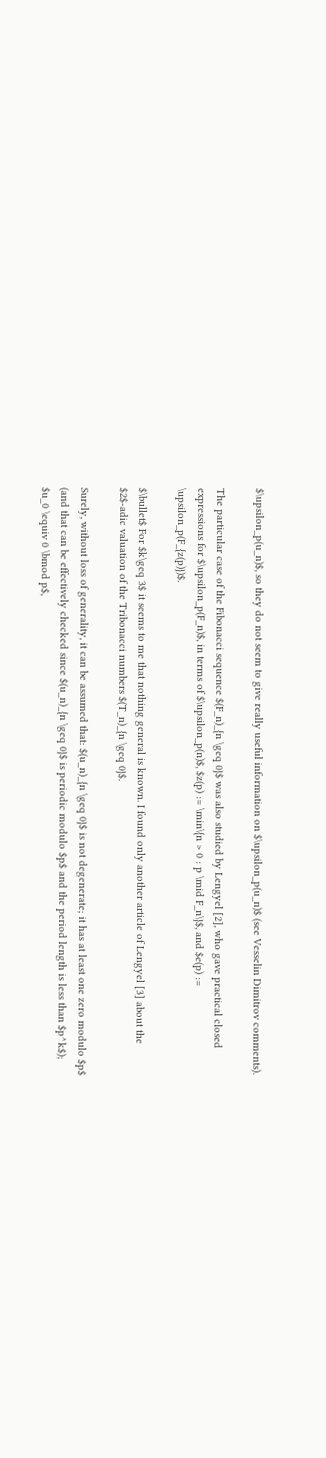$\upsilon_p(u_n)$, so they do not seem to give really useful information on $\upsilon_p(u_n)$ (see Vesselin Dimitrov comments).

The particular case of the Fibonacci sequence $(F_n)_{n \geq 0}$ was also studied by Lengyel [2], who gave practical closed expressions for $\upsilon_p(F_n)$, in terms of $\upsilon_p(n)$, $z(p) := \min\{n > 0 : p \mid F_n\}$, and $e(p) := \upsilon_p(F_{z(p)})$.

$\bullet$ For $k\geq 3$ it seems to me that nothing general is known. I found only another article of Lengyel [3] about the $2$-adic valuation of the Tribonacci numbers $(T_n)_{n \geq 0}$.

Surely, without loss of generality, it can be assumed that: $(u_n)_{n \geq 0}$ is not degenerate; it has at least one zero modulo $p$ (and that can be effectively checked since $(u_n)_{n \geq 0}$ is periodic modulo $p$ and the period length is less than $p^k$); $u_0 \equiv 0 \bmod p$,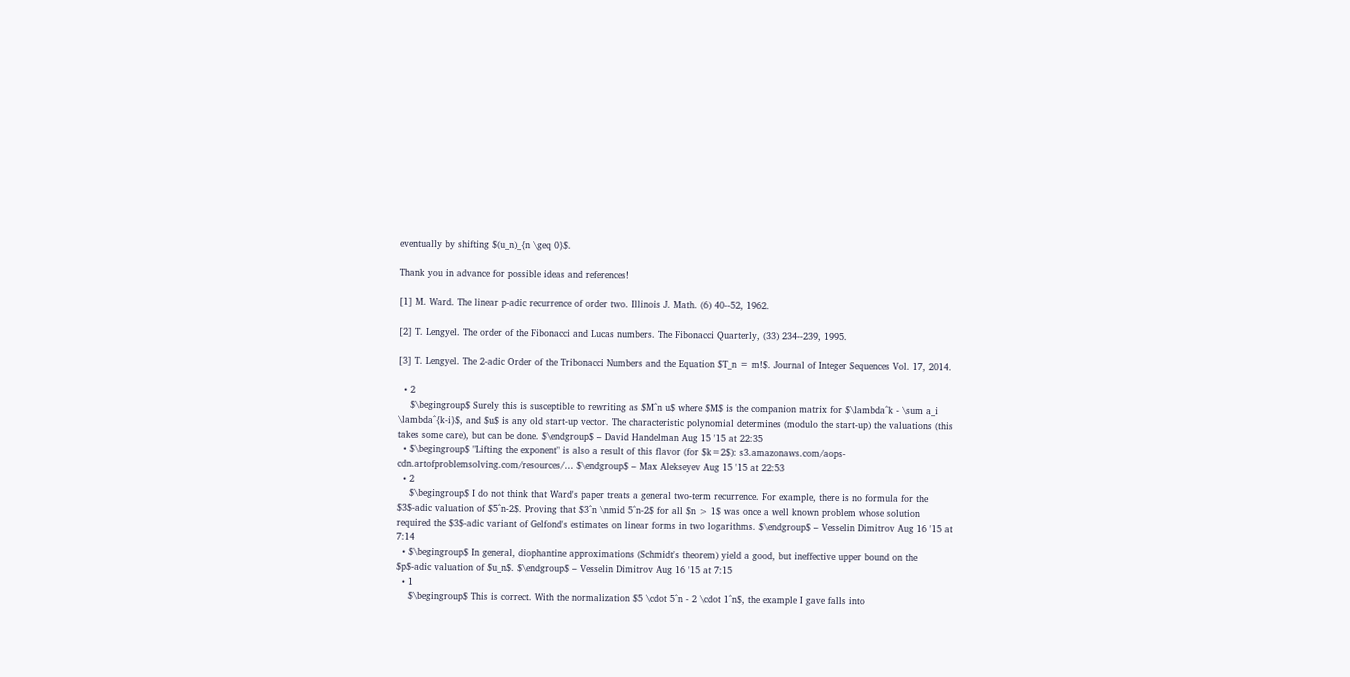eventually by shifting $(u_n)_{n \geq 0}$.

Thank you in advance for possible ideas and references!

[1] M. Ward. The linear p-adic recurrence of order two. Illinois J. Math. (6) 40--52, 1962.

[2] T. Lengyel. The order of the Fibonacci and Lucas numbers. The Fibonacci Quarterly, (33) 234--239, 1995.

[3] T. Lengyel. The 2-adic Order of the Tribonacci Numbers and the Equation $T_n = m!$. Journal of Integer Sequences Vol. 17, 2014.

  • 2
    $\begingroup$ Surely this is susceptible to rewriting as $M^n u$ where $M$ is the companion matrix for $\lambda^k - \sum a_i \lambda^{k-i}$, and $u$ is any old start-up vector. The characteristic polynomial determines (modulo the start-up) the valuations (this takes some care), but can be done. $\endgroup$ – David Handelman Aug 15 '15 at 22:35
  • $\begingroup$ "Lifting the exponent" is also a result of this flavor (for $k=2$): s3.amazonaws.com/aops-cdn.artofproblemsolving.com/resources/… $\endgroup$ – Max Alekseyev Aug 15 '15 at 22:53
  • 2
    $\begingroup$ I do not think that Ward's paper treats a general two-term recurrence. For example, there is no formula for the $3$-adic valuation of $5^n-2$. Proving that $3^n \nmid 5^n-2$ for all $n > 1$ was once a well known problem whose solution required the $3$-adic variant of Gelfond's estimates on linear forms in two logarithms. $\endgroup$ – Vesselin Dimitrov Aug 16 '15 at 7:14
  • $\begingroup$ In general, diophantine approximations (Schmidt's theorem) yield a good, but ineffective upper bound on the $p$-adic valuation of $u_n$. $\endgroup$ – Vesselin Dimitrov Aug 16 '15 at 7:15
  • 1
    $\begingroup$ This is correct. With the normalization $5 \cdot 5^n - 2 \cdot 1^n$, the example I gave falls into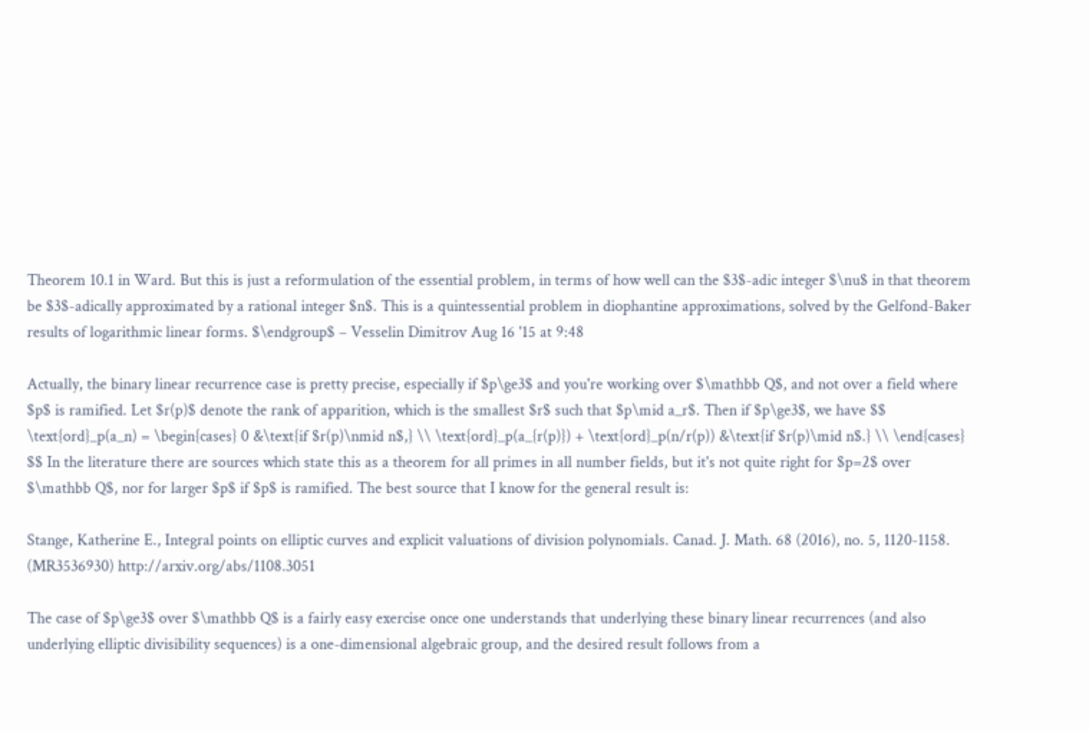Theorem 10.1 in Ward. But this is just a reformulation of the essential problem, in terms of how well can the $3$-adic integer $\nu$ in that theorem be $3$-adically approximated by a rational integer $n$. This is a quintessential problem in diophantine approximations, solved by the Gelfond-Baker results of logarithmic linear forms. $\endgroup$ – Vesselin Dimitrov Aug 16 '15 at 9:48

Actually, the binary linear recurrence case is pretty precise, especially if $p\ge3$ and you're working over $\mathbb Q$, and not over a field where $p$ is ramified. Let $r(p)$ denote the rank of apparition, which is the smallest $r$ such that $p\mid a_r$. Then if $p\ge3$, we have $$ \text{ord}_p(a_n) = \begin{cases} 0 &\text{if $r(p)\nmid n$,} \\ \text{ord}_p(a_{r(p)}) + \text{ord}_p(n/r(p)) &\text{if $r(p)\mid n$.} \\ \end{cases} $$ In the literature there are sources which state this as a theorem for all primes in all number fields, but it's not quite right for $p=2$ over $\mathbb Q$, nor for larger $p$ if $p$ is ramified. The best source that I know for the general result is:

Stange, Katherine E., Integral points on elliptic curves and explicit valuations of division polynomials. Canad. J. Math. 68 (2016), no. 5, 1120-1158. (MR3536930) http://arxiv.org/abs/1108.3051

The case of $p\ge3$ over $\mathbb Q$ is a fairly easy exercise once one understands that underlying these binary linear recurrences (and also underlying elliptic divisibility sequences) is a one-dimensional algebraic group, and the desired result follows from a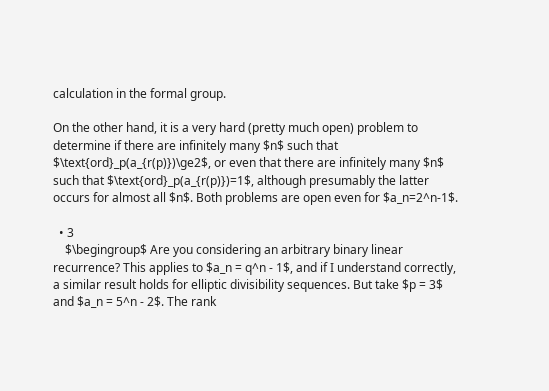calculation in the formal group.

On the other hand, it is a very hard (pretty much open) problem to determine if there are infinitely many $n$ such that $\text{ord}_p(a_{r(p)})\ge2$, or even that there are infinitely many $n$ such that $\text{ord}_p(a_{r(p)})=1$, although presumably the latter occurs for almost all $n$. Both problems are open even for $a_n=2^n-1$.

  • 3
    $\begingroup$ Are you considering an arbitrary binary linear recurrence? This applies to $a_n = q^n - 1$, and if I understand correctly, a similar result holds for elliptic divisibility sequences. But take $p = 3$ and $a_n = 5^n - 2$. The rank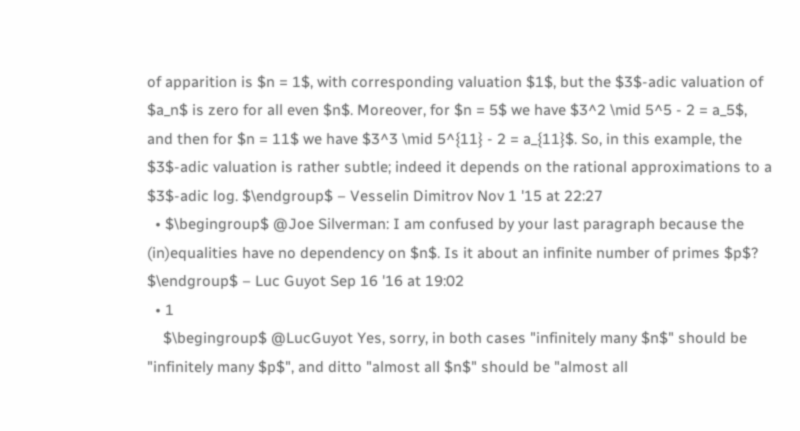of apparition is $n = 1$, with corresponding valuation $1$, but the $3$-adic valuation of $a_n$ is zero for all even $n$. Moreover, for $n = 5$ we have $3^2 \mid 5^5 - 2 = a_5$, and then for $n = 11$ we have $3^3 \mid 5^{11} - 2 = a_{11}$. So, in this example, the $3$-adic valuation is rather subtle; indeed it depends on the rational approximations to a $3$-adic log. $\endgroup$ – Vesselin Dimitrov Nov 1 '15 at 22:27
  • $\begingroup$ @Joe Silverman: I am confused by your last paragraph because the (in)equalities have no dependency on $n$. Is it about an infinite number of primes $p$? $\endgroup$ – Luc Guyot Sep 16 '16 at 19:02
  • 1
    $\begingroup$ @LucGuyot Yes, sorry, in both cases "infinitely many $n$" should be "infinitely many $p$", and ditto "almost all $n$" should be "almost all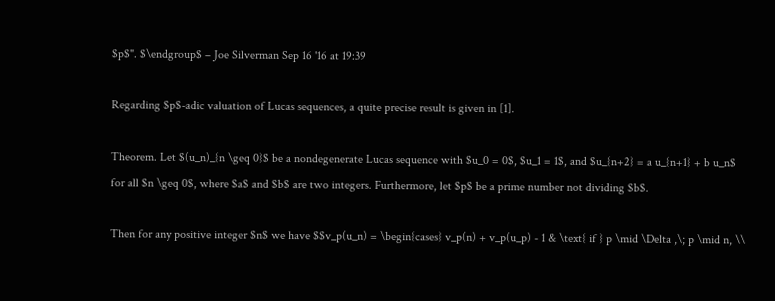$p$". $\endgroup$ – Joe Silverman Sep 16 '16 at 19:39

Regarding $p$-adic valuation of Lucas sequences, a quite precise result is given in [1].

Theorem. Let $(u_n)_{n \geq 0}$ be a nondegenerate Lucas sequence with $u_0 = 0$, $u_1 = 1$, and $u_{n+2} = a u_{n+1} + b u_n$ for all $n \geq 0$, where $a$ and $b$ are two integers. Furthermore, let $p$ be a prime number not dividing $b$.

Then for any positive integer $n$ we have $$v_p(u_n) = \begin{cases} v_p(n) + v_p(u_p) - 1 & \text{ if } p \mid \Delta ,\; p \mid n, \\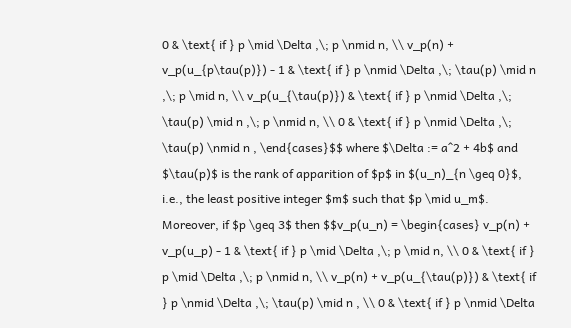0 & \text{ if } p \mid \Delta ,\; p \nmid n, \\ v_p(n) + v_p(u_{p\tau(p)}) - 1 & \text{ if } p \nmid \Delta ,\; \tau(p) \mid n ,\; p \mid n, \\ v_p(u_{\tau(p)}) & \text{ if } p \nmid \Delta ,\; \tau(p) \mid n ,\; p \nmid n, \\ 0 & \text{ if } p \nmid \Delta ,\; \tau(p) \nmid n , \end{cases}$$ where $\Delta := a^2 + 4b$ and $\tau(p)$ is the rank of apparition of $p$ in $(u_n)_{n \geq 0}$, i.e., the least positive integer $m$ such that $p \mid u_m$. Moreover, if $p \geq 3$ then $$v_p(u_n) = \begin{cases} v_p(n) + v_p(u_p) - 1 & \text{ if } p \mid \Delta ,\; p \mid n, \\ 0 & \text{ if } p \mid \Delta ,\; p \nmid n, \\ v_p(n) + v_p(u_{\tau(p)}) & \text{ if } p \nmid \Delta ,\; \tau(p) \mid n , \\ 0 & \text{ if } p \nmid \Delta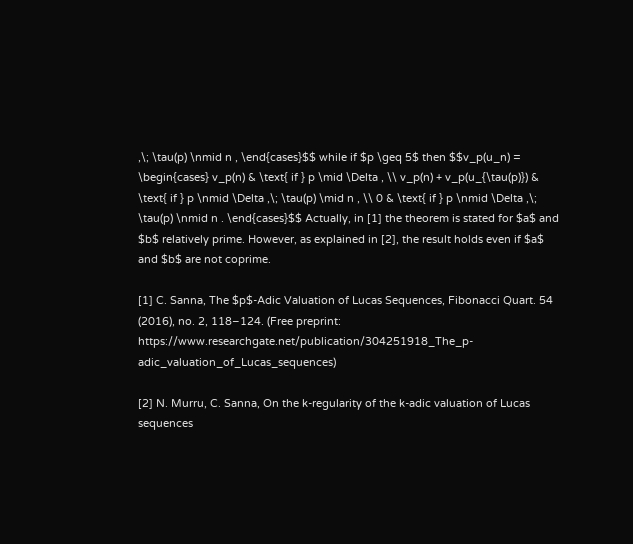,\; \tau(p) \nmid n , \end{cases}$$ while if $p \geq 5$ then $$v_p(u_n) = \begin{cases} v_p(n) & \text{ if } p \mid \Delta , \\ v_p(n) + v_p(u_{\tau(p)}) & \text{ if } p \nmid \Delta ,\; \tau(p) \mid n , \\ 0 & \text{ if } p \nmid \Delta ,\; \tau(p) \nmid n . \end{cases}$$ Actually, in [1] the theorem is stated for $a$ and $b$ relatively prime. However, as explained in [2], the result holds even if $a$ and $b$ are not coprime.

[1] C. Sanna, The $p$-Adic Valuation of Lucas Sequences, Fibonacci Quart. 54 (2016), no. 2, 118–124. (Free preprint: https://www.researchgate.net/publication/304251918_The_p-adic_valuation_of_Lucas_sequences)

[2] N. Murru, C. Sanna, On the k-regularity of the k-adic valuation of Lucas sequences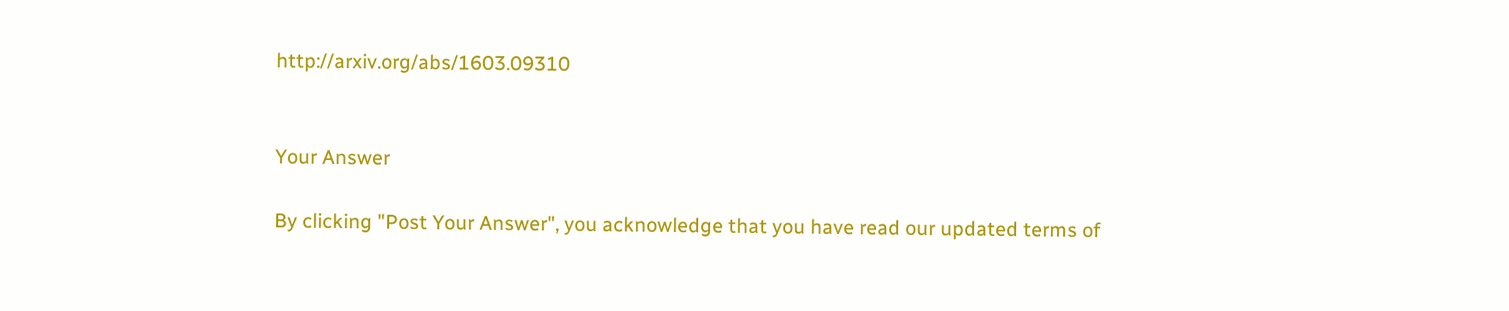http://arxiv.org/abs/1603.09310


Your Answer

By clicking "Post Your Answer", you acknowledge that you have read our updated terms of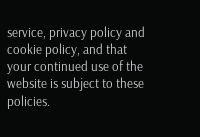service, privacy policy and cookie policy, and that your continued use of the website is subject to these policies.